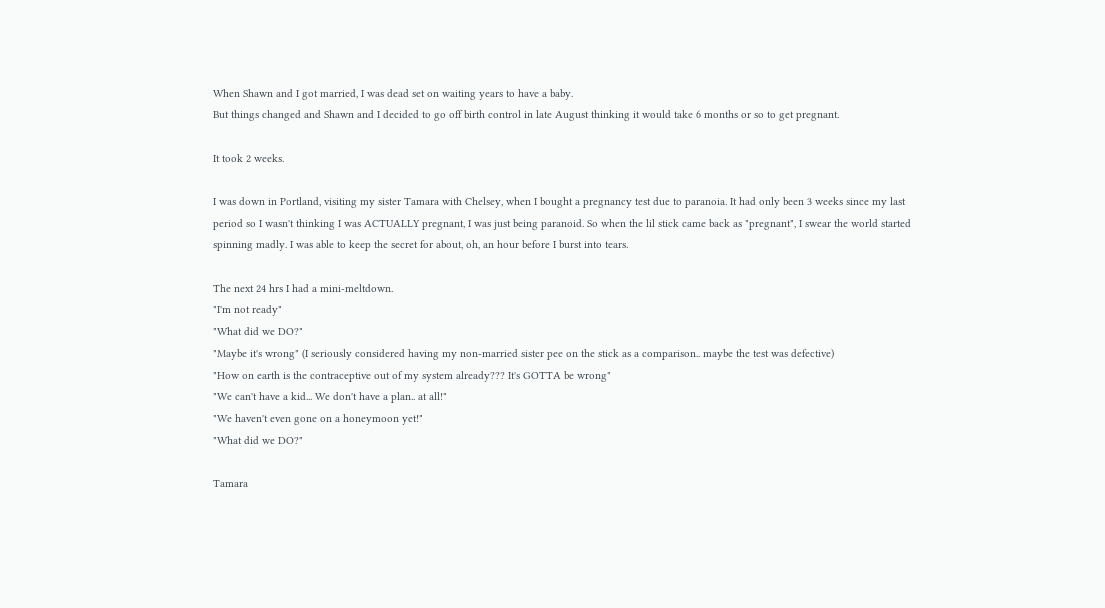When Shawn and I got married, I was dead set on waiting years to have a baby.
But things changed and Shawn and I decided to go off birth control in late August thinking it would take 6 months or so to get pregnant.

It took 2 weeks.

I was down in Portland, visiting my sister Tamara with Chelsey, when I bought a pregnancy test due to paranoia. It had only been 3 weeks since my last period so I wasn't thinking I was ACTUALLY pregnant, I was just being paranoid. So when the lil stick came back as "pregnant", I swear the world started spinning madly. I was able to keep the secret for about, oh, an hour before I burst into tears.

The next 24 hrs I had a mini-meltdown.
"I'm not ready"
"What did we DO?"
"Maybe it's wrong" (I seriously considered having my non-married sister pee on the stick as a comparison.. maybe the test was defective)
"How on earth is the contraceptive out of my system already??? It's GOTTA be wrong"
"We can't have a kid... We don't have a plan.. at all!"
"We haven't even gone on a honeymoon yet!"
"What did we DO?"

Tamara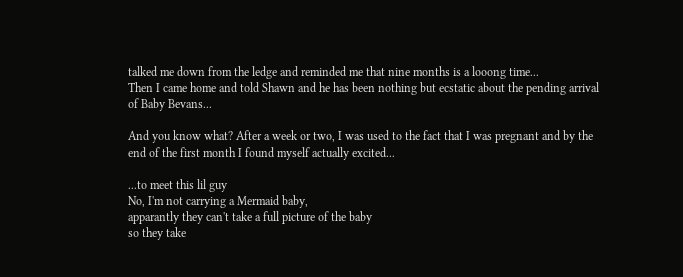talked me down from the ledge and reminded me that nine months is a looong time...
Then I came home and told Shawn and he has been nothing but ecstatic about the pending arrival of Baby Bevans...

And you know what? After a week or two, I was used to the fact that I was pregnant and by the end of the first month I found myself actually excited...

...to meet this lil guy
No, I'm not carrying a Mermaid baby,
apparantly they can't take a full picture of the baby
so they take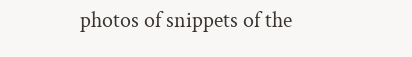photos of snippets of the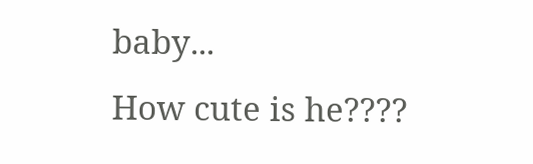baby...
How cute is he????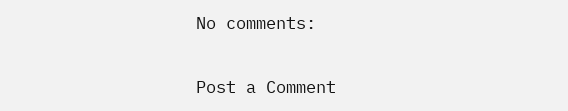No comments:

Post a Comment